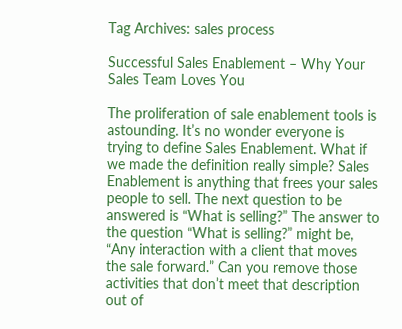Tag Archives: sales process

Successful Sales Enablement – Why Your Sales Team Loves You

The proliferation of sale enablement tools is astounding. It’s no wonder everyone is trying to define Sales Enablement. What if we made the definition really simple? Sales Enablement is anything that frees your sales people to sell. The next question to be answered is “What is selling?” The answer to the question “What is selling?” might be, “Any interaction with a client that moves the sale forward.” Can you remove those activities that don’t meet that description out of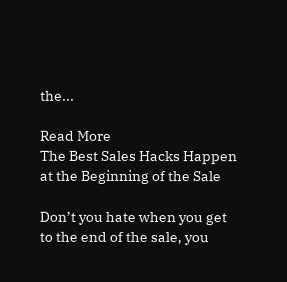the...

Read More
The Best Sales Hacks Happen at the Beginning of the Sale

Don’t you hate when you get to the end of the sale, you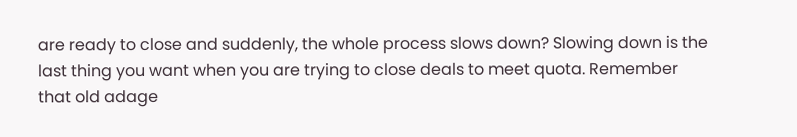are ready to close and suddenly, the whole process slows down? Slowing down is the last thing you want when you are trying to close deals to meet quota. Remember that old adage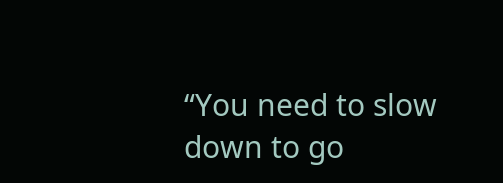“You need to slow down to go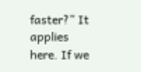faster?” It applies here. If we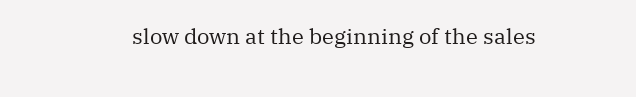slow down at the beginning of the sales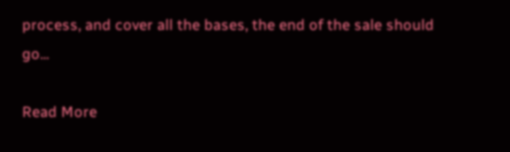process, and cover all the bases, the end of the sale should go...

Read More